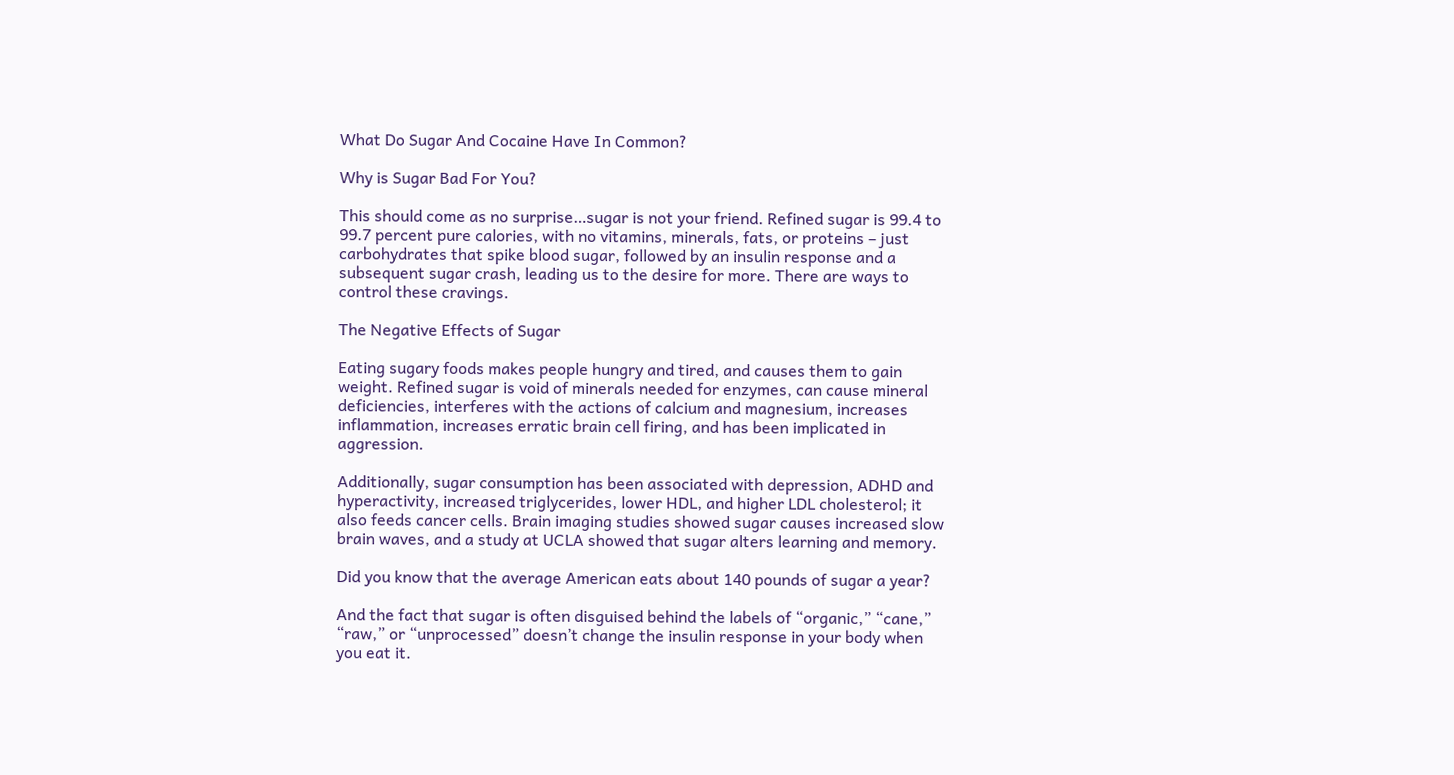What Do Sugar And Cocaine Have In Common?

Why is Sugar Bad For You?

This should come as no surprise…sugar is not your friend. Refined sugar is 99.4 to 99.7 percent pure calories, with no vitamins, minerals, fats, or proteins – just carbohydrates that spike blood sugar, followed by an insulin response and a subsequent sugar crash, leading us to the desire for more. There are ways to control these cravings.

The Negative Effects of Sugar

Eating sugary foods makes people hungry and tired, and causes them to gain weight. Refined sugar is void of minerals needed for enzymes, can cause mineral deficiencies, interferes with the actions of calcium and magnesium, increases inflammation, increases erratic brain cell firing, and has been implicated in aggression.

Additionally, sugar consumption has been associated with depression, ADHD and hyperactivity, increased triglycerides, lower HDL, and higher LDL cholesterol; it also feeds cancer cells. Brain imaging studies showed sugar causes increased slow brain waves, and a study at UCLA showed that sugar alters learning and memory.

Did you know that the average American eats about 140 pounds of sugar a year?

And the fact that sugar is often disguised behind the labels of “organic,” “cane,” “raw,” or “unprocessed” doesn’t change the insulin response in your body when you eat it.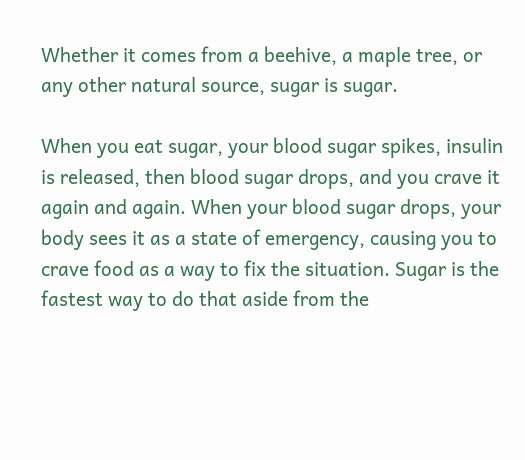Whether it comes from a beehive, a maple tree, or any other natural source, sugar is sugar.

When you eat sugar, your blood sugar spikes, insulin is released, then blood sugar drops, and you crave it again and again. When your blood sugar drops, your body sees it as a state of emergency, causing you to crave food as a way to fix the situation. Sugar is the fastest way to do that aside from the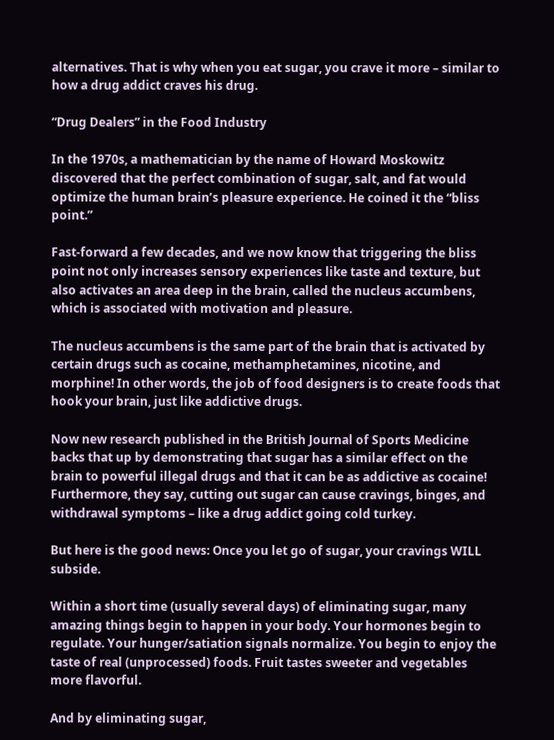alternatives. That is why when you eat sugar, you crave it more – similar to how a drug addict craves his drug.

“Drug Dealers” in the Food Industry

In the 1970s, a mathematician by the name of Howard Moskowitz discovered that the perfect combination of sugar, salt, and fat would optimize the human brain’s pleasure experience. He coined it the “bliss point.”

Fast-forward a few decades, and we now know that triggering the bliss point not only increases sensory experiences like taste and texture, but also activates an area deep in the brain, called the nucleus accumbens, which is associated with motivation and pleasure.

The nucleus accumbens is the same part of the brain that is activated by certain drugs such as cocaine, methamphetamines, nicotine, and morphine! In other words, the job of food designers is to create foods that hook your brain, just like addictive drugs.

Now new research published in the British Journal of Sports Medicine backs that up by demonstrating that sugar has a similar effect on the brain to powerful illegal drugs and that it can be as addictive as cocaine! Furthermore, they say, cutting out sugar can cause cravings, binges, and withdrawal symptoms – like a drug addict going cold turkey.

But here is the good news: Once you let go of sugar, your cravings WILL subside.

Within a short time (usually several days) of eliminating sugar, many amazing things begin to happen in your body. Your hormones begin to regulate. Your hunger/satiation signals normalize. You begin to enjoy the taste of real (unprocessed) foods. Fruit tastes sweeter and vegetables more flavorful.

And by eliminating sugar,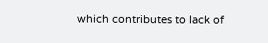which contributes to lack of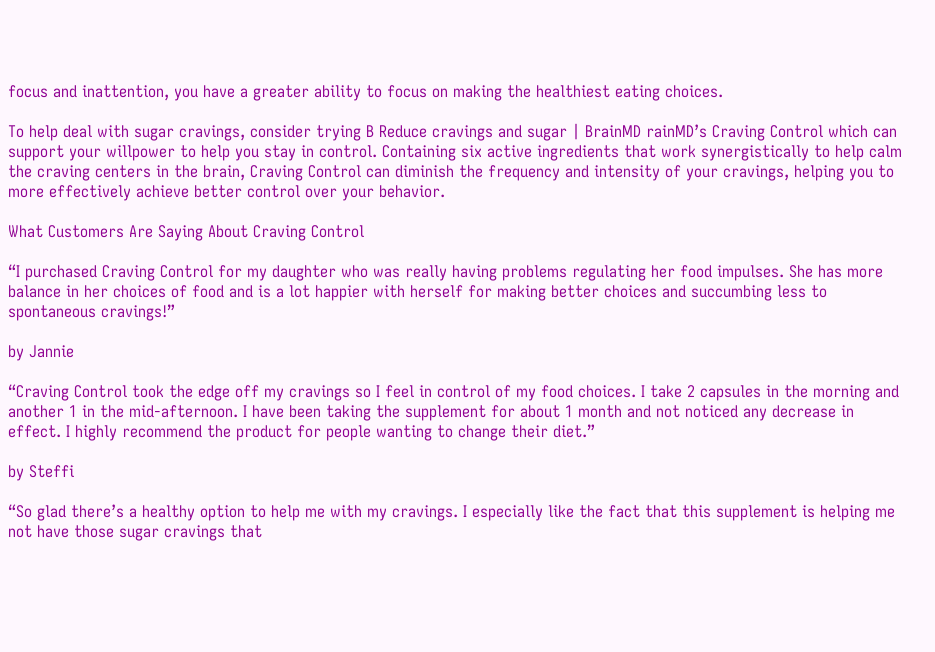focus and inattention, you have a greater ability to focus on making the healthiest eating choices.

To help deal with sugar cravings, consider trying B Reduce cravings and sugar | BrainMD rainMD’s Craving Control which can support your willpower to help you stay in control. Containing six active ingredients that work synergistically to help calm the craving centers in the brain, Craving Control can diminish the frequency and intensity of your cravings, helping you to more effectively achieve better control over your behavior.

What Customers Are Saying About Craving Control

“I purchased Craving Control for my daughter who was really having problems regulating her food impulses. She has more balance in her choices of food and is a lot happier with herself for making better choices and succumbing less to spontaneous cravings!”

by Jannie

“Craving Control took the edge off my cravings so I feel in control of my food choices. I take 2 capsules in the morning and another 1 in the mid-afternoon. I have been taking the supplement for about 1 month and not noticed any decrease in effect. I highly recommend the product for people wanting to change their diet.”

by Steffi

“So glad there’s a healthy option to help me with my cravings. I especially like the fact that this supplement is helping me not have those sugar cravings that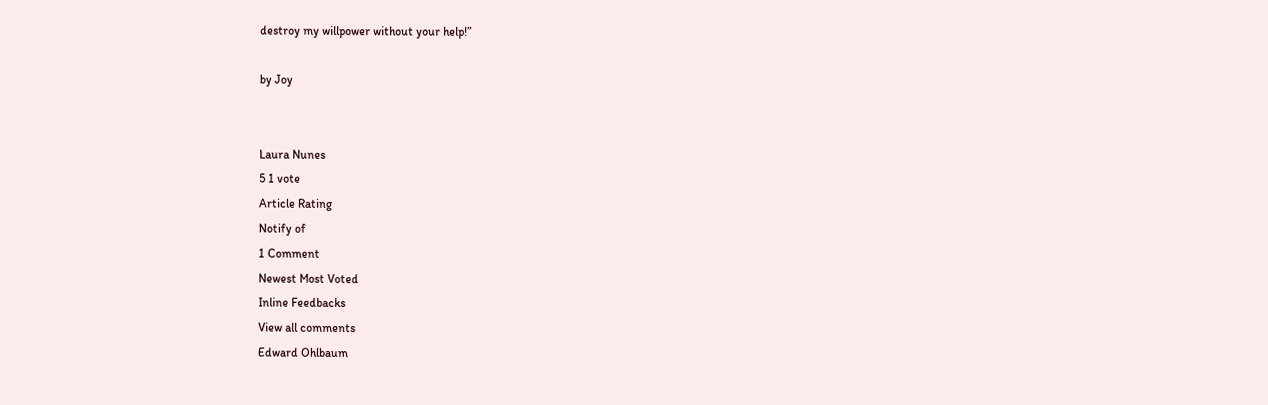destroy my willpower without your help!”

by Joy


Laura Nunes
5 1 vote
Article Rating
Notify of
1 Comment
Newest Most Voted
Inline Feedbacks
View all comments
Edward Ohlbaum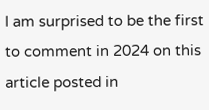I am surprised to be the first to comment in 2024 on this article posted in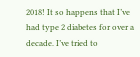2018! It so happens that I’ve had type 2 diabetes for over a decade. I’ve tried to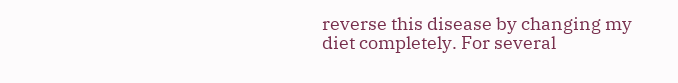reverse this disease by changing my diet completely. For several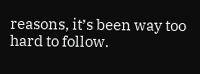reasons, it’s been way too hard to follow.